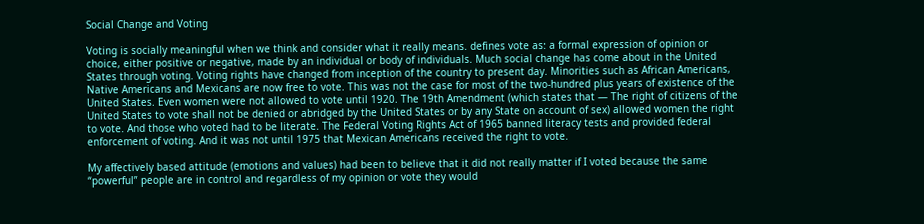Social Change and Voting

Voting is socially meaningful when we think and consider what it really means. defines vote as: a formal expression of opinion or choice, either positive or negative, made by an individual or body of individuals. Much social change has come about in the United States through voting. Voting rights have changed from inception of the country to present day. Minorities such as African Americans, Native Americans and Mexicans are now free to vote. This was not the case for most of the two-hundred plus years of existence of the United States. Even women were not allowed to vote until 1920. The 19th Amendment (which states that — The right of citizens of the United States to vote shall not be denied or abridged by the United States or by any State on account of sex) allowed women the right to vote. And those who voted had to be literate. The Federal Voting Rights Act of 1965 banned literacy tests and provided federal enforcement of voting. And it was not until 1975 that Mexican Americans received the right to vote.

My affectively based attitude (emotions and values) had been to believe that it did not really matter if I voted because the same “powerful” people are in control and regardless of my opinion or vote they would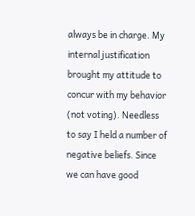always be in charge. My internal justification brought my attitude to concur with my behavior (not voting). Needless to say I held a number of negative beliefs. Since we can have good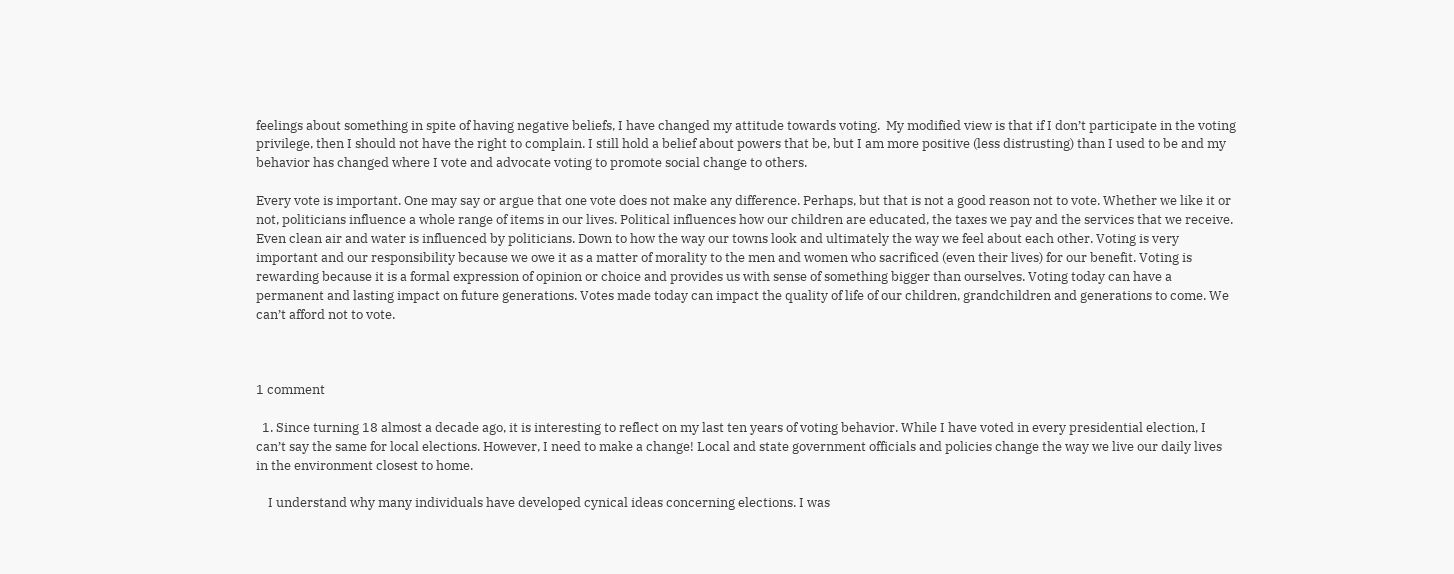feelings about something in spite of having negative beliefs, I have changed my attitude towards voting.  My modified view is that if I don’t participate in the voting privilege, then I should not have the right to complain. I still hold a belief about powers that be, but I am more positive (less distrusting) than I used to be and my behavior has changed where I vote and advocate voting to promote social change to others.

Every vote is important. One may say or argue that one vote does not make any difference. Perhaps, but that is not a good reason not to vote. Whether we like it or not, politicians influence a whole range of items in our lives. Political influences how our children are educated, the taxes we pay and the services that we receive. Even clean air and water is influenced by politicians. Down to how the way our towns look and ultimately the way we feel about each other. Voting is very important and our responsibility because we owe it as a matter of morality to the men and women who sacrificed (even their lives) for our benefit. Voting is rewarding because it is a formal expression of opinion or choice and provides us with sense of something bigger than ourselves. Voting today can have a permanent and lasting impact on future generations. Votes made today can impact the quality of life of our children, grandchildren and generations to come. We can’t afford not to vote.



1 comment

  1. Since turning 18 almost a decade ago, it is interesting to reflect on my last ten years of voting behavior. While I have voted in every presidential election, I can’t say the same for local elections. However, I need to make a change! Local and state government officials and policies change the way we live our daily lives in the environment closest to home.

    I understand why many individuals have developed cynical ideas concerning elections. I was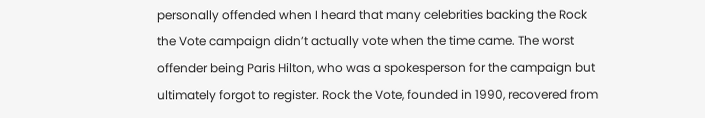personally offended when I heard that many celebrities backing the Rock the Vote campaign didn’t actually vote when the time came. The worst offender being Paris Hilton, who was a spokesperson for the campaign but ultimately forgot to register. Rock the Vote, founded in 1990, recovered from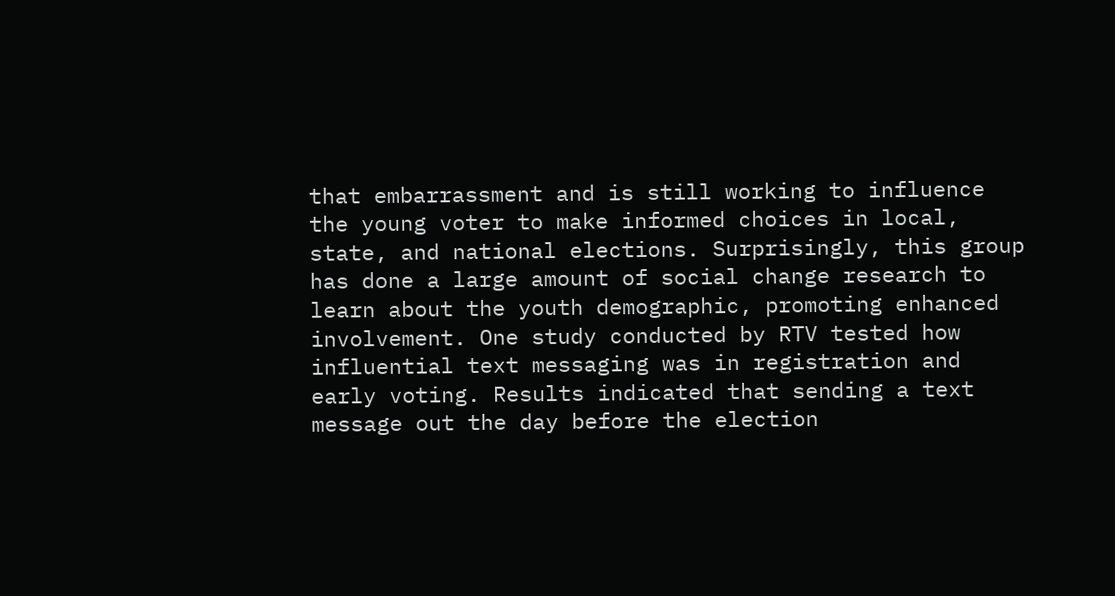that embarrassment and is still working to influence the young voter to make informed choices in local, state, and national elections. Surprisingly, this group has done a large amount of social change research to learn about the youth demographic, promoting enhanced involvement. One study conducted by RTV tested how influential text messaging was in registration and early voting. Results indicated that sending a text message out the day before the election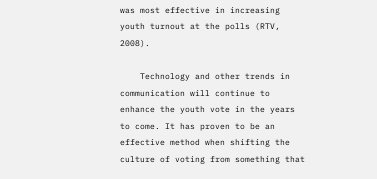was most effective in increasing youth turnout at the polls (RTV, 2008).

    Technology and other trends in communication will continue to enhance the youth vote in the years to come. It has proven to be an effective method when shifting the culture of voting from something that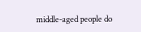middle-aged people do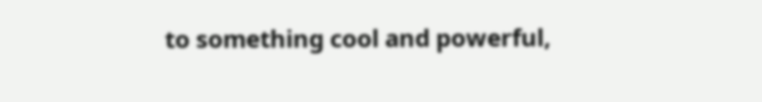to something cool and powerful,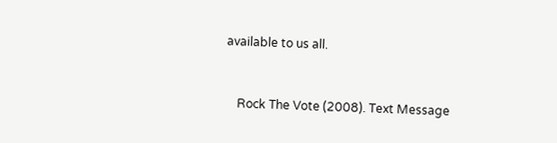available to us all.


    Rock The Vote (2008). Text Message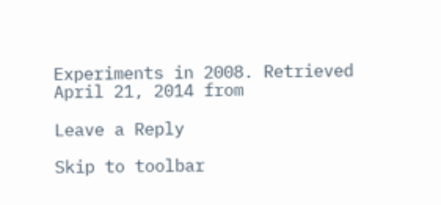Experiments in 2008. Retrieved April 21, 2014 from

Leave a Reply

Skip to toolbar